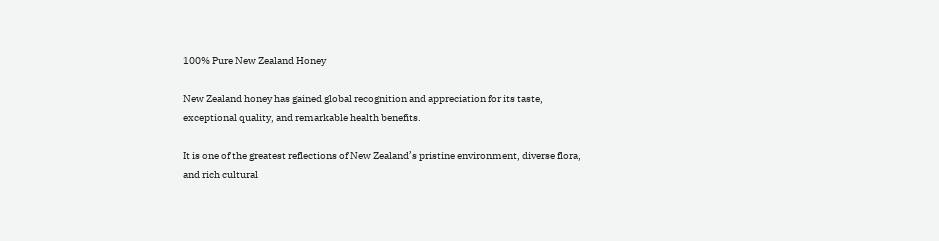100% Pure New Zealand Honey

New Zealand honey has gained global recognition and appreciation for its taste, exceptional quality, and remarkable health benefits.

It is one of the greatest reflections of New Zealand’s pristine environment, diverse flora, and rich cultural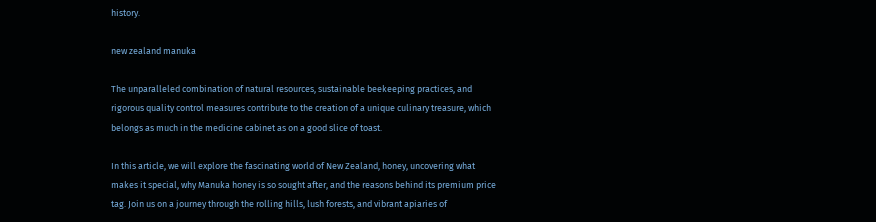history.

new zealand manuka

The unparalleled combination of natural resources, sustainable beekeeping practices, and rigorous quality control measures contribute to the creation of a unique culinary treasure, which belongs as much in the medicine cabinet as on a good slice of toast.

In this article, we will explore the fascinating world of New Zealand, honey, uncovering what makes it special, why Manuka honey is so sought after, and the reasons behind its premium price tag. Join us on a journey through the rolling hills, lush forests, and vibrant apiaries of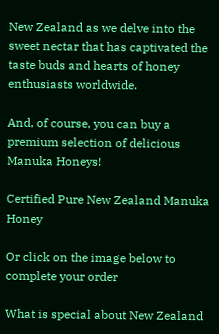New Zealand as we delve into the sweet nectar that has captivated the taste buds and hearts of honey enthusiasts worldwide.

And, of course, you can buy a premium selection of delicious Manuka Honeys!

Certified Pure New Zealand Manuka Honey

Or click on the image below to complete your order

What is special about New Zealand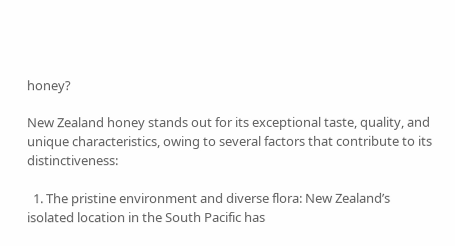honey?

New Zealand honey stands out for its exceptional taste, quality, and unique characteristics, owing to several factors that contribute to its distinctiveness:

  1. The pristine environment and diverse flora: New Zealand’s isolated location in the South Pacific has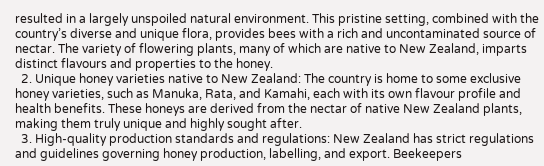resulted in a largely unspoiled natural environment. This pristine setting, combined with the country’s diverse and unique flora, provides bees with a rich and uncontaminated source of nectar. The variety of flowering plants, many of which are native to New Zealand, imparts distinct flavours and properties to the honey.
  2. Unique honey varieties native to New Zealand: The country is home to some exclusive honey varieties, such as Manuka, Rata, and Kamahi, each with its own flavour profile and health benefits. These honeys are derived from the nectar of native New Zealand plants, making them truly unique and highly sought after.
  3. High-quality production standards and regulations: New Zealand has strict regulations and guidelines governing honey production, labelling, and export. Beekeepers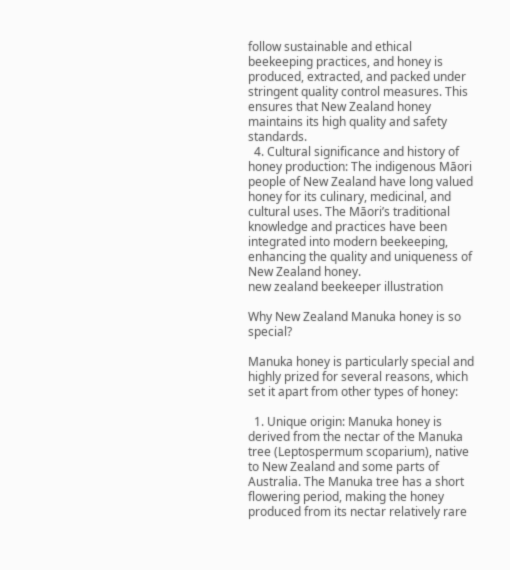follow sustainable and ethical beekeeping practices, and honey is produced, extracted, and packed under stringent quality control measures. This ensures that New Zealand honey maintains its high quality and safety standards.
  4. Cultural significance and history of honey production: The indigenous Māori people of New Zealand have long valued honey for its culinary, medicinal, and cultural uses. The Māori’s traditional knowledge and practices have been integrated into modern beekeeping, enhancing the quality and uniqueness of New Zealand honey.
new zealand beekeeper illustration

Why New Zealand Manuka honey is so special?

Manuka honey is particularly special and highly prized for several reasons, which set it apart from other types of honey:

  1. Unique origin: Manuka honey is derived from the nectar of the Manuka tree (Leptospermum scoparium), native to New Zealand and some parts of Australia. The Manuka tree has a short flowering period, making the honey produced from its nectar relatively rare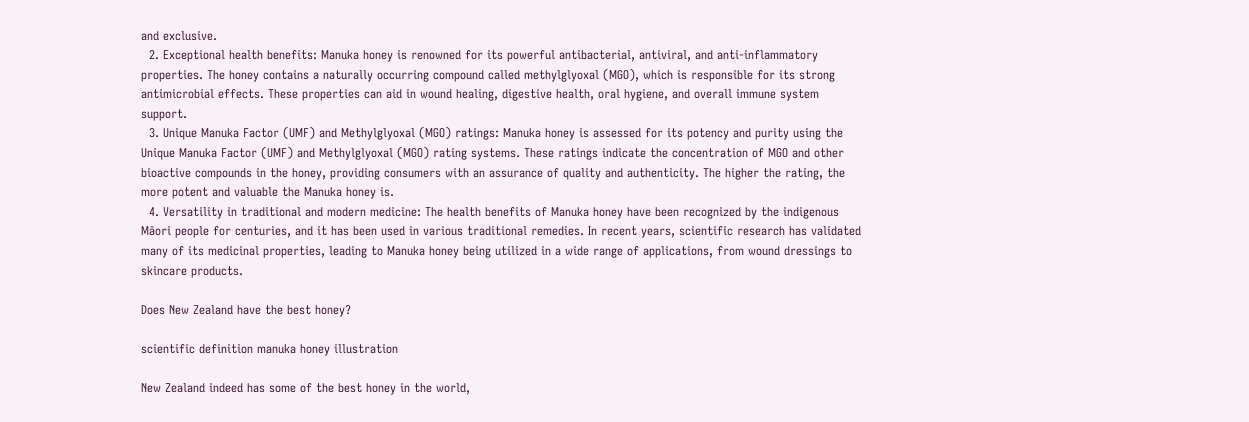and exclusive.
  2. Exceptional health benefits: Manuka honey is renowned for its powerful antibacterial, antiviral, and anti-inflammatory properties. The honey contains a naturally occurring compound called methylglyoxal (MGO), which is responsible for its strong antimicrobial effects. These properties can aid in wound healing, digestive health, oral hygiene, and overall immune system support.
  3. Unique Manuka Factor (UMF) and Methylglyoxal (MGO) ratings: Manuka honey is assessed for its potency and purity using the Unique Manuka Factor (UMF) and Methylglyoxal (MGO) rating systems. These ratings indicate the concentration of MGO and other bioactive compounds in the honey, providing consumers with an assurance of quality and authenticity. The higher the rating, the more potent and valuable the Manuka honey is.
  4. Versatility in traditional and modern medicine: The health benefits of Manuka honey have been recognized by the indigenous Māori people for centuries, and it has been used in various traditional remedies. In recent years, scientific research has validated many of its medicinal properties, leading to Manuka honey being utilized in a wide range of applications, from wound dressings to skincare products.

Does New Zealand have the best honey?

scientific definition manuka honey illustration

New Zealand indeed has some of the best honey in the world,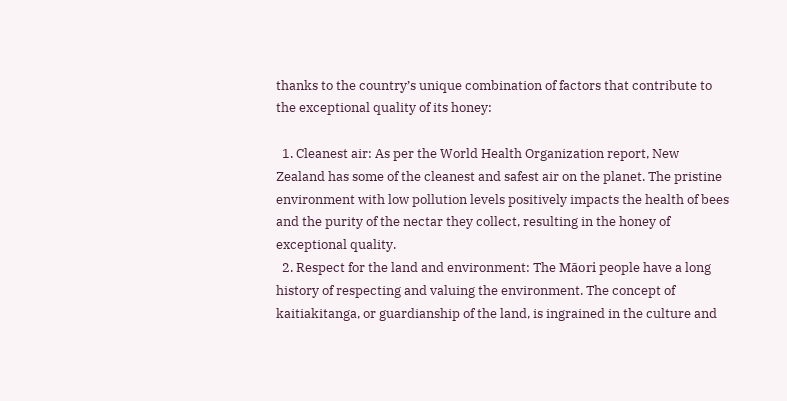thanks to the country’s unique combination of factors that contribute to the exceptional quality of its honey:

  1. Cleanest air: As per the World Health Organization report, New Zealand has some of the cleanest and safest air on the planet. The pristine environment with low pollution levels positively impacts the health of bees and the purity of the nectar they collect, resulting in the honey of exceptional quality.
  2. Respect for the land and environment: The Māori people have a long history of respecting and valuing the environment. The concept of kaitiakitanga, or guardianship of the land, is ingrained in the culture and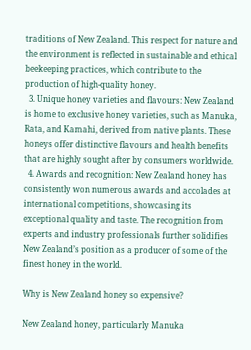traditions of New Zealand. This respect for nature and the environment is reflected in sustainable and ethical beekeeping practices, which contribute to the production of high-quality honey.
  3. Unique honey varieties and flavours: New Zealand is home to exclusive honey varieties, such as Manuka, Rata, and Kamahi, derived from native plants. These honeys offer distinctive flavours and health benefits that are highly sought after by consumers worldwide.
  4. Awards and recognition: New Zealand honey has consistently won numerous awards and accolades at international competitions, showcasing its exceptional quality and taste. The recognition from experts and industry professionals further solidifies New Zealand’s position as a producer of some of the finest honey in the world.

Why is New Zealand honey so expensive?

New Zealand honey, particularly Manuka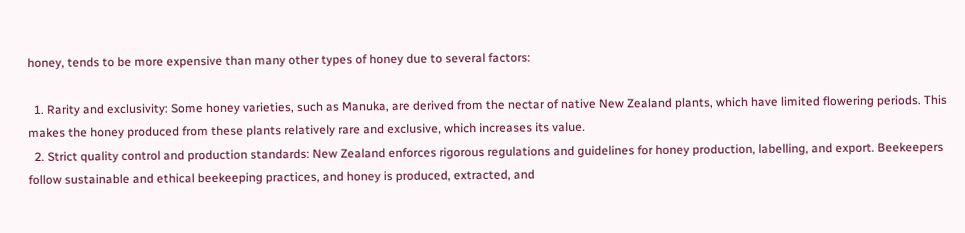honey, tends to be more expensive than many other types of honey due to several factors:

  1. Rarity and exclusivity: Some honey varieties, such as Manuka, are derived from the nectar of native New Zealand plants, which have limited flowering periods. This makes the honey produced from these plants relatively rare and exclusive, which increases its value.
  2. Strict quality control and production standards: New Zealand enforces rigorous regulations and guidelines for honey production, labelling, and export. Beekeepers follow sustainable and ethical beekeeping practices, and honey is produced, extracted, and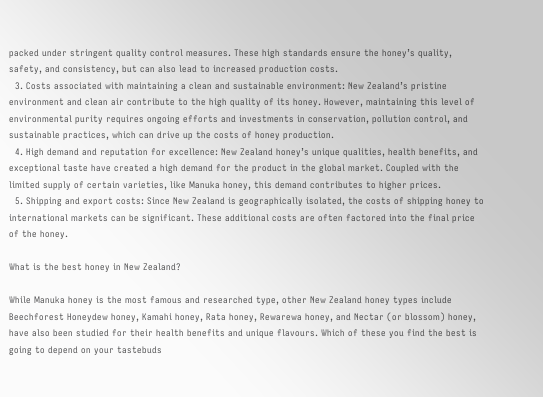packed under stringent quality control measures. These high standards ensure the honey’s quality, safety, and consistency, but can also lead to increased production costs.
  3. Costs associated with maintaining a clean and sustainable environment: New Zealand’s pristine environment and clean air contribute to the high quality of its honey. However, maintaining this level of environmental purity requires ongoing efforts and investments in conservation, pollution control, and sustainable practices, which can drive up the costs of honey production.
  4. High demand and reputation for excellence: New Zealand honey’s unique qualities, health benefits, and exceptional taste have created a high demand for the product in the global market. Coupled with the limited supply of certain varieties, like Manuka honey, this demand contributes to higher prices.
  5. Shipping and export costs: Since New Zealand is geographically isolated, the costs of shipping honey to international markets can be significant. These additional costs are often factored into the final price of the honey.

What is the best honey in New Zealand?

While Manuka honey is the most famous and researched type, other New Zealand honey types include Beechforest Honeydew honey, Kamahi honey, Rata honey, Rewarewa honey, and Nectar (or blossom) honey, have also been studied for their health benefits and unique flavours. Which of these you find the best is going to depend on your tastebuds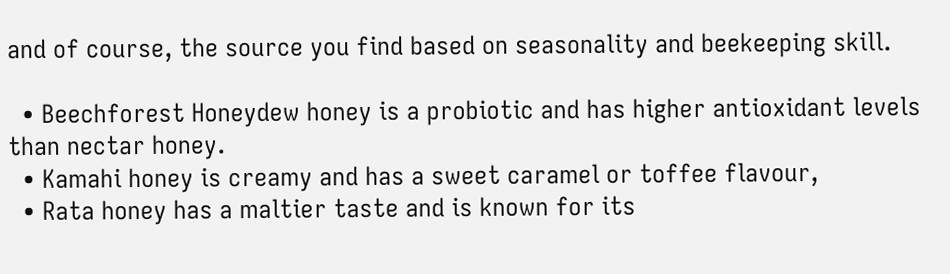and of course, the source you find based on seasonality and beekeeping skill.

  • Beechforest Honeydew honey is a probiotic and has higher antioxidant levels than nectar honey.
  • Kamahi honey is creamy and has a sweet caramel or toffee flavour,
  • Rata honey has a maltier taste and is known for its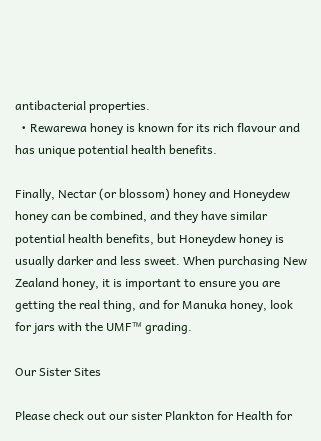antibacterial properties.
  • Rewarewa honey is known for its rich flavour and has unique potential health benefits.

Finally, Nectar (or blossom) honey and Honeydew honey can be combined, and they have similar potential health benefits, but Honeydew honey is usually darker and less sweet. When purchasing New Zealand honey, it is important to ensure you are getting the real thing, and for Manuka honey, look for jars with the UMF™ grading.

Our Sister Sites

Please check out our sister Plankton for Health for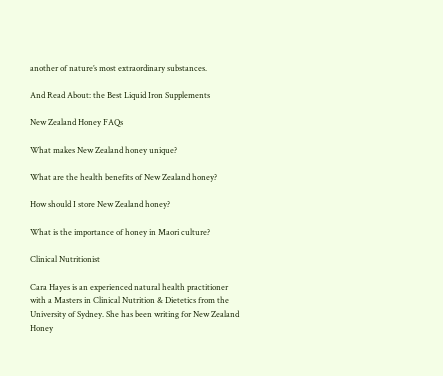another of nature’s most extraordinary substances.

And Read About: the Best Liquid Iron Supplements

New Zealand Honey FAQs

What makes New Zealand honey unique?

What are the health benefits of New Zealand honey?

How should I store New Zealand honey?

What is the importance of honey in Maori culture?

Clinical Nutritionist

Cara Hayes is an experienced natural health practitioner with a Masters in Clinical Nutrition & Dietetics from the University of Sydney. She has been writing for New Zealand Honey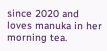since 2020 and loves manuka in her morning tea.